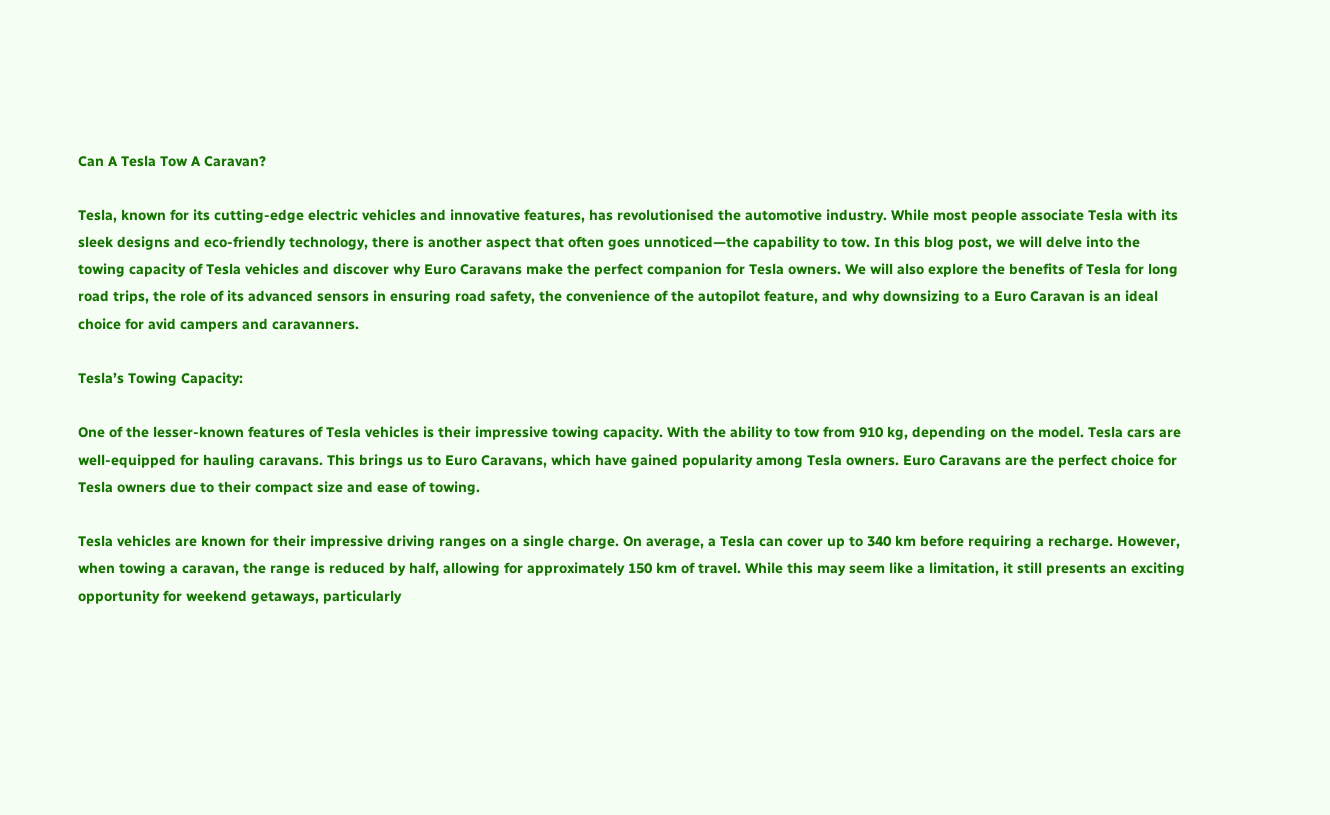Can A Tesla Tow A Caravan?

Tesla, known for its cutting-edge electric vehicles and innovative features, has revolutionised the automotive industry. While most people associate Tesla with its sleek designs and eco-friendly technology, there is another aspect that often goes unnoticed—the capability to tow. In this blog post, we will delve into the towing capacity of Tesla vehicles and discover why Euro Caravans make the perfect companion for Tesla owners. We will also explore the benefits of Tesla for long road trips, the role of its advanced sensors in ensuring road safety, the convenience of the autopilot feature, and why downsizing to a Euro Caravan is an ideal choice for avid campers and caravanners.

Tesla’s Towing Capacity:

One of the lesser-known features of Tesla vehicles is their impressive towing capacity. With the ability to tow from 910 kg, depending on the model. Tesla cars are well-equipped for hauling caravans. This brings us to Euro Caravans, which have gained popularity among Tesla owners. Euro Caravans are the perfect choice for Tesla owners due to their compact size and ease of towing.

Tesla vehicles are known for their impressive driving ranges on a single charge. On average, a Tesla can cover up to 340 km before requiring a recharge. However, when towing a caravan, the range is reduced by half, allowing for approximately 150 km of travel. While this may seem like a limitation, it still presents an exciting opportunity for weekend getaways, particularly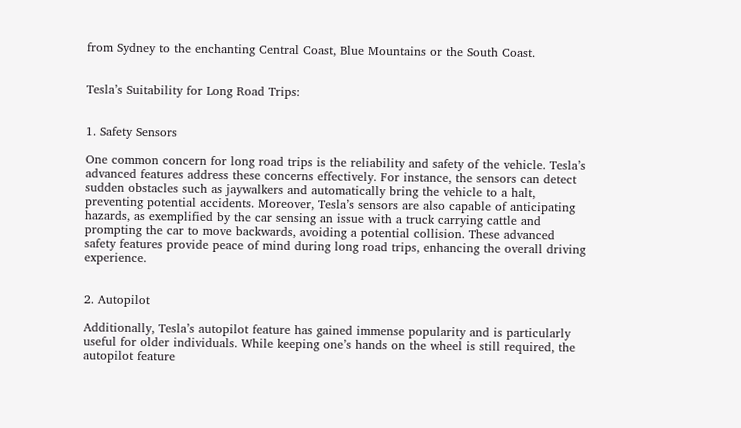from Sydney to the enchanting Central Coast, Blue Mountains or the South Coast.


Tesla’s Suitability for Long Road Trips:


1. Safety Sensors

One common concern for long road trips is the reliability and safety of the vehicle. Tesla’s advanced features address these concerns effectively. For instance, the sensors can detect sudden obstacles such as jaywalkers and automatically bring the vehicle to a halt, preventing potential accidents. Moreover, Tesla’s sensors are also capable of anticipating hazards, as exemplified by the car sensing an issue with a truck carrying cattle and prompting the car to move backwards, avoiding a potential collision. These advanced safety features provide peace of mind during long road trips, enhancing the overall driving experience.


2. Autopilot

Additionally, Tesla’s autopilot feature has gained immense popularity and is particularly useful for older individuals. While keeping one’s hands on the wheel is still required, the autopilot feature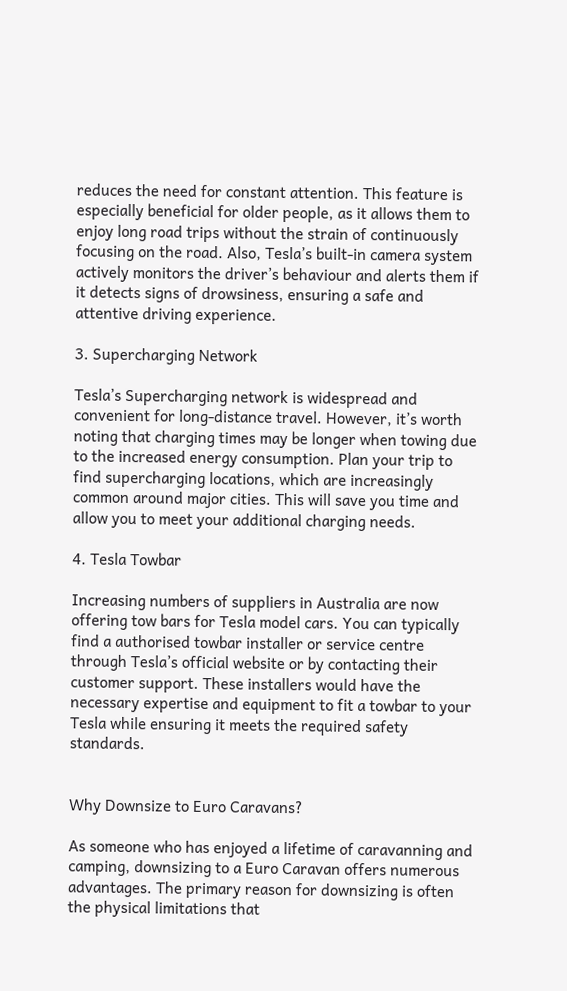reduces the need for constant attention. This feature is especially beneficial for older people, as it allows them to enjoy long road trips without the strain of continuously focusing on the road. Also, Tesla’s built-in camera system actively monitors the driver’s behaviour and alerts them if it detects signs of drowsiness, ensuring a safe and attentive driving experience.

3. Supercharging Network

Tesla’s Supercharging network is widespread and convenient for long-distance travel. However, it’s worth noting that charging times may be longer when towing due to the increased energy consumption. Plan your trip to find supercharging locations, which are increasingly common around major cities. This will save you time and allow you to meet your additional charging needs.

4. Tesla Towbar

Increasing numbers of suppliers in Australia are now offering tow bars for Tesla model cars. You can typically find a authorised towbar installer or service centre through Tesla’s official website or by contacting their customer support. These installers would have the necessary expertise and equipment to fit a towbar to your Tesla while ensuring it meets the required safety standards.


Why Downsize to Euro Caravans?

As someone who has enjoyed a lifetime of caravanning and camping, downsizing to a Euro Caravan offers numerous advantages. The primary reason for downsizing is often the physical limitations that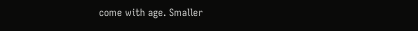come with age. Smaller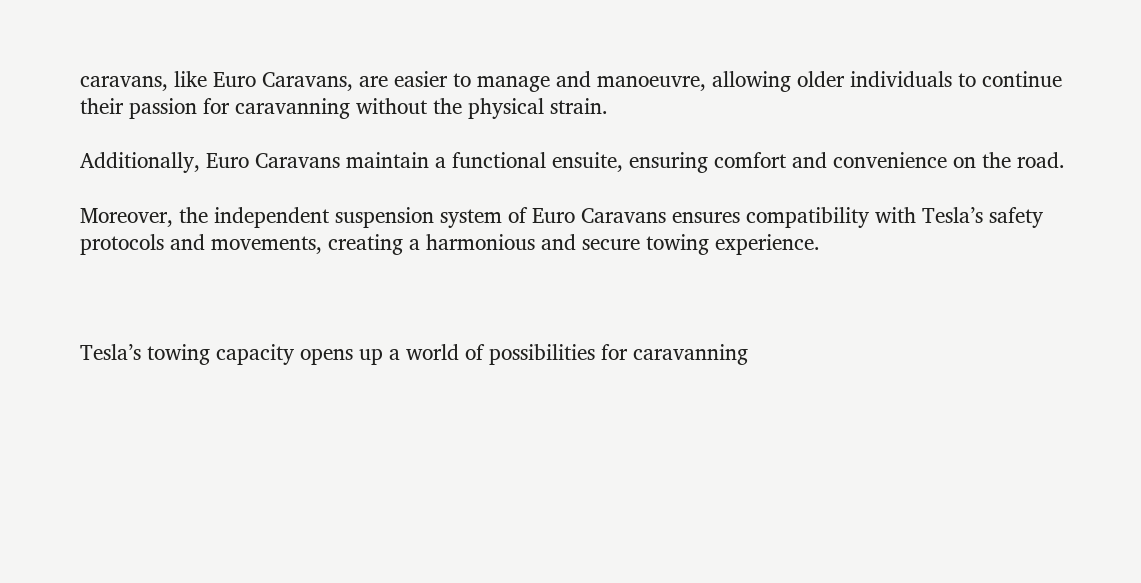caravans, like Euro Caravans, are easier to manage and manoeuvre, allowing older individuals to continue their passion for caravanning without the physical strain.

Additionally, Euro Caravans maintain a functional ensuite, ensuring comfort and convenience on the road.

Moreover, the independent suspension system of Euro Caravans ensures compatibility with Tesla’s safety protocols and movements, creating a harmonious and secure towing experience.



Tesla’s towing capacity opens up a world of possibilities for caravanning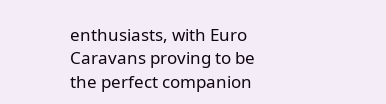enthusiasts, with Euro Caravans proving to be the perfect companion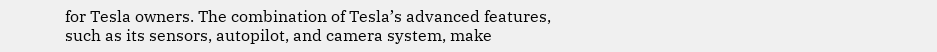for Tesla owners. The combination of Tesla’s advanced features, such as its sensors, autopilot, and camera system, make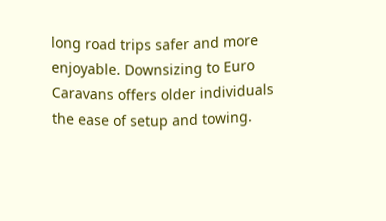long road trips safer and more enjoyable. Downsizing to Euro Caravans offers older individuals the ease of setup and towing.